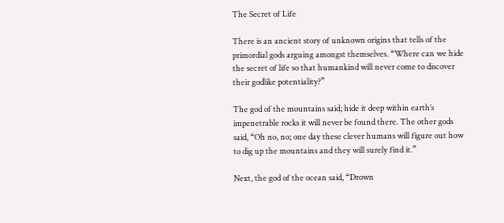The Secret of Life

There is an ancient story of unknown origins that tells of the primordial gods arguing amongst themselves. “Where can we hide the secret of life so that humankind will never come to discover their godlike potentiality?”

The god of the mountains said; hide it deep within earth’s impenetrable rocks it will never be found there. The other gods said, “Oh no, no; one day these clever humans will figure out how to dig up the mountains and they will surely find it.”

Next, the god of the ocean said, “Drown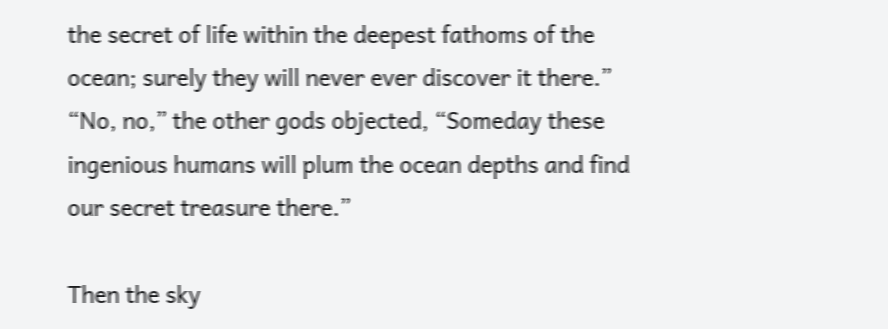the secret of life within the deepest fathoms of the ocean; surely they will never ever discover it there.” “No, no,” the other gods objected, “Someday these ingenious humans will plum the ocean depths and find our secret treasure there.”

Then the sky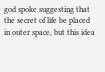god spoke suggesting that the secret of life be placed in outer space, but this idea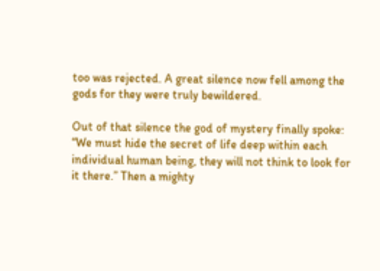too was rejected. A great silence now fell among the gods for they were truly bewildered.

Out of that silence the god of mystery finally spoke: “We must hide the secret of life deep within each individual human being, they will not think to look for it there.” Then a mighty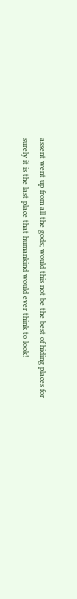assent went up from all the gods; would this not be the best of hiding places for surely it is the last place that humankind would ever think to look!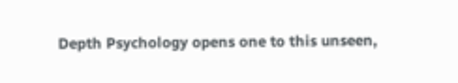Depth Psychology opens one to this unseen,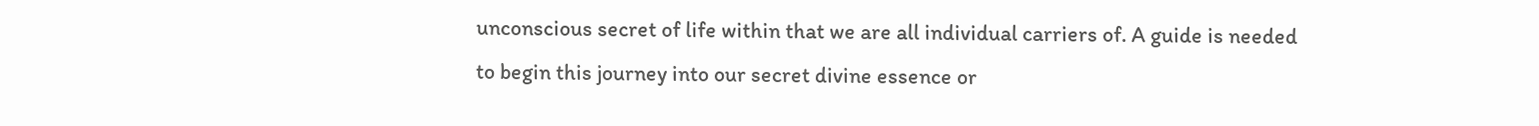unconscious secret of life within that we are all individual carriers of. A guide is needed to begin this journey into our secret divine essence or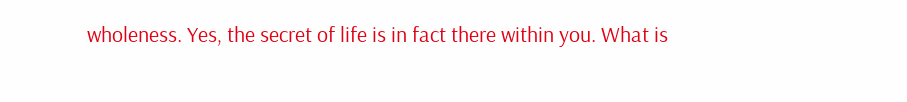wholeness. Yes, the secret of life is in fact there within you. What is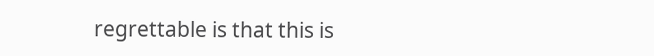regrettable is that this is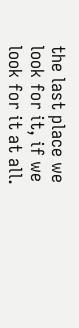the last place we look for it, if we look for it at all.